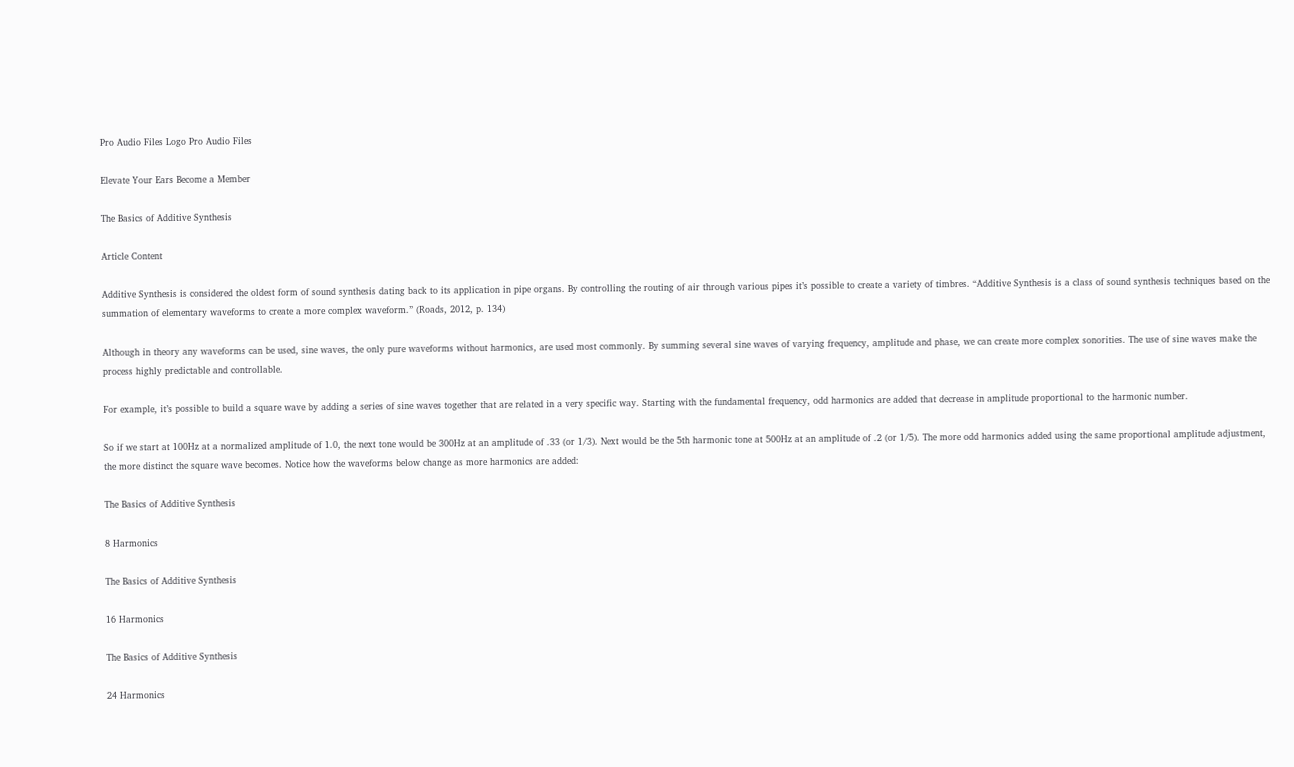Pro Audio Files Logo Pro Audio Files

Elevate Your Ears Become a Member

The Basics of Additive Synthesis

Article Content

Additive Synthesis is considered the oldest form of sound synthesis dating back to its application in pipe organs. By controlling the routing of air through various pipes it’s possible to create a variety of timbres. “Additive Synthesis is a class of sound synthesis techniques based on the summation of elementary waveforms to create a more complex waveform.” (Roads, 2012, p. 134)

Although in theory any waveforms can be used, sine waves, the only pure waveforms without harmonics, are used most commonly. By summing several sine waves of varying frequency, amplitude and phase, we can create more complex sonorities. The use of sine waves make the process highly predictable and controllable.

For example, it’s possible to build a square wave by adding a series of sine waves together that are related in a very specific way. Starting with the fundamental frequency, odd harmonics are added that decrease in amplitude proportional to the harmonic number.

So if we start at 100Hz at a normalized amplitude of 1.0, the next tone would be 300Hz at an amplitude of .33 (or 1/3). Next would be the 5th harmonic tone at 500Hz at an amplitude of .2 (or 1/5). The more odd harmonics added using the same proportional amplitude adjustment, the more distinct the square wave becomes. Notice how the waveforms below change as more harmonics are added:

The Basics of Additive Synthesis

8 Harmonics

The Basics of Additive Synthesis

16 Harmonics

The Basics of Additive Synthesis

24 Harmonics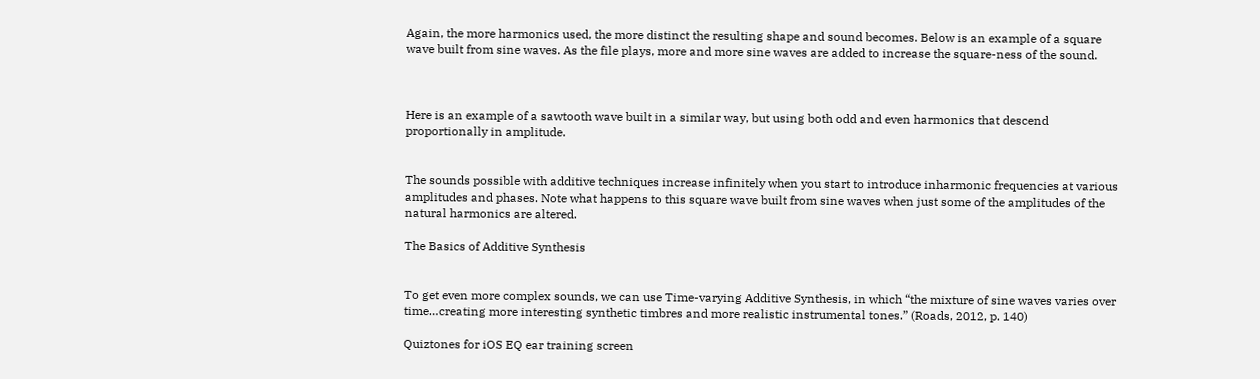Again, the more harmonics used, the more distinct the resulting shape and sound becomes. Below is an example of a square wave built from sine waves. As the file plays, more and more sine waves are added to increase the square-ness of the sound.



Here is an example of a sawtooth wave built in a similar way, but using both odd and even harmonics that descend proportionally in amplitude.


The sounds possible with additive techniques increase infinitely when you start to introduce inharmonic frequencies at various amplitudes and phases. Note what happens to this square wave built from sine waves when just some of the amplitudes of the natural harmonics are altered.

The Basics of Additive Synthesis


To get even more complex sounds, we can use Time-varying Additive Synthesis, in which “the mixture of sine waves varies over time…creating more interesting synthetic timbres and more realistic instrumental tones.” (Roads, 2012, p. 140)

Quiztones for iOS EQ ear training screen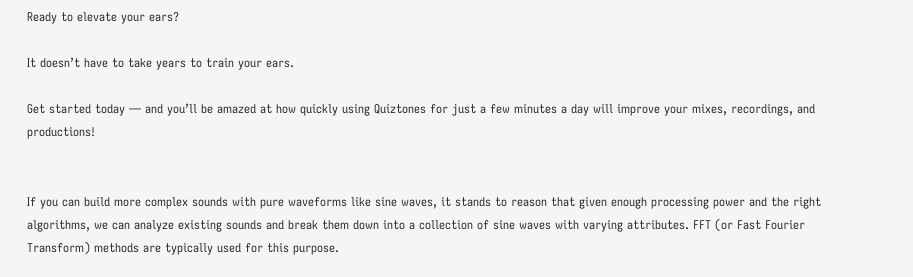Ready to elevate your ears?

It doesn’t have to take years to train your ears.

Get started today — and you’ll be amazed at how quickly using Quiztones for just a few minutes a day will improve your mixes, recordings, and productions!


If you can build more complex sounds with pure waveforms like sine waves, it stands to reason that given enough processing power and the right algorithms, we can analyze existing sounds and break them down into a collection of sine waves with varying attributes. FFT (or Fast Fourier Transform) methods are typically used for this purpose.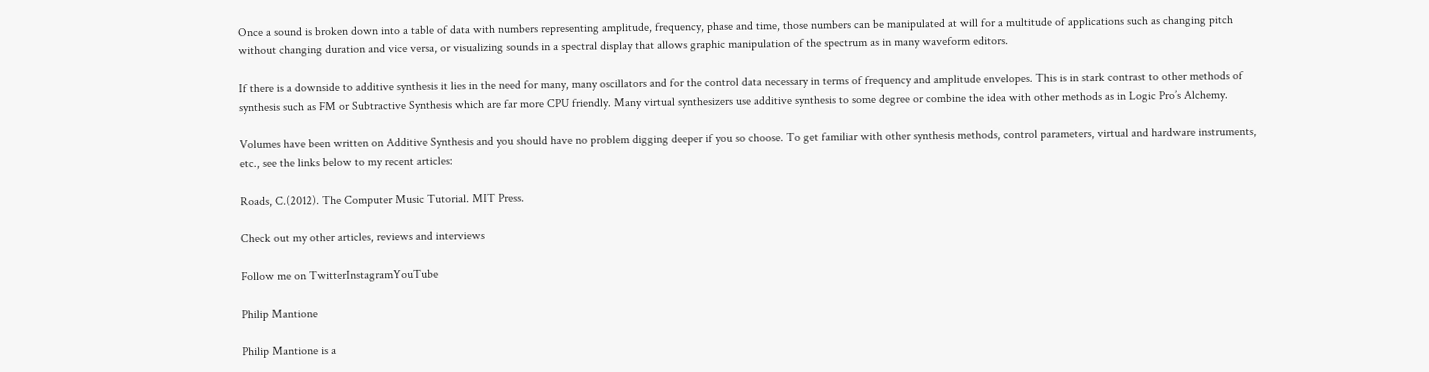Once a sound is broken down into a table of data with numbers representing amplitude, frequency, phase and time, those numbers can be manipulated at will for a multitude of applications such as changing pitch without changing duration and vice versa, or visualizing sounds in a spectral display that allows graphic manipulation of the spectrum as in many waveform editors.

If there is a downside to additive synthesis it lies in the need for many, many oscillators and for the control data necessary in terms of frequency and amplitude envelopes. This is in stark contrast to other methods of synthesis such as FM or Subtractive Synthesis which are far more CPU friendly. Many virtual synthesizers use additive synthesis to some degree or combine the idea with other methods as in Logic Pro’s Alchemy.

Volumes have been written on Additive Synthesis and you should have no problem digging deeper if you so choose. To get familiar with other synthesis methods, control parameters, virtual and hardware instruments, etc., see the links below to my recent articles:

Roads, C.(2012). The Computer Music Tutorial. MIT Press.

Check out my other articles, reviews and interviews

Follow me on TwitterInstagramYouTube

Philip Mantione

Philip Mantione is a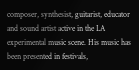composer, synthesist, guitarist, educator and sound artist active in the LA experimental music scene. His music has been presented in festivals,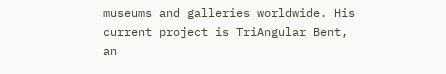museums and galleries worldwide. His current project is TriAngular Bent, an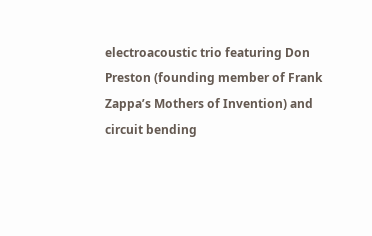electroacoustic trio featuring Don Preston (founding member of Frank Zappa’s Mothers of Invention) and circuit bending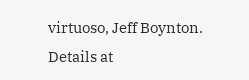virtuoso, Jeff Boynton. Details at